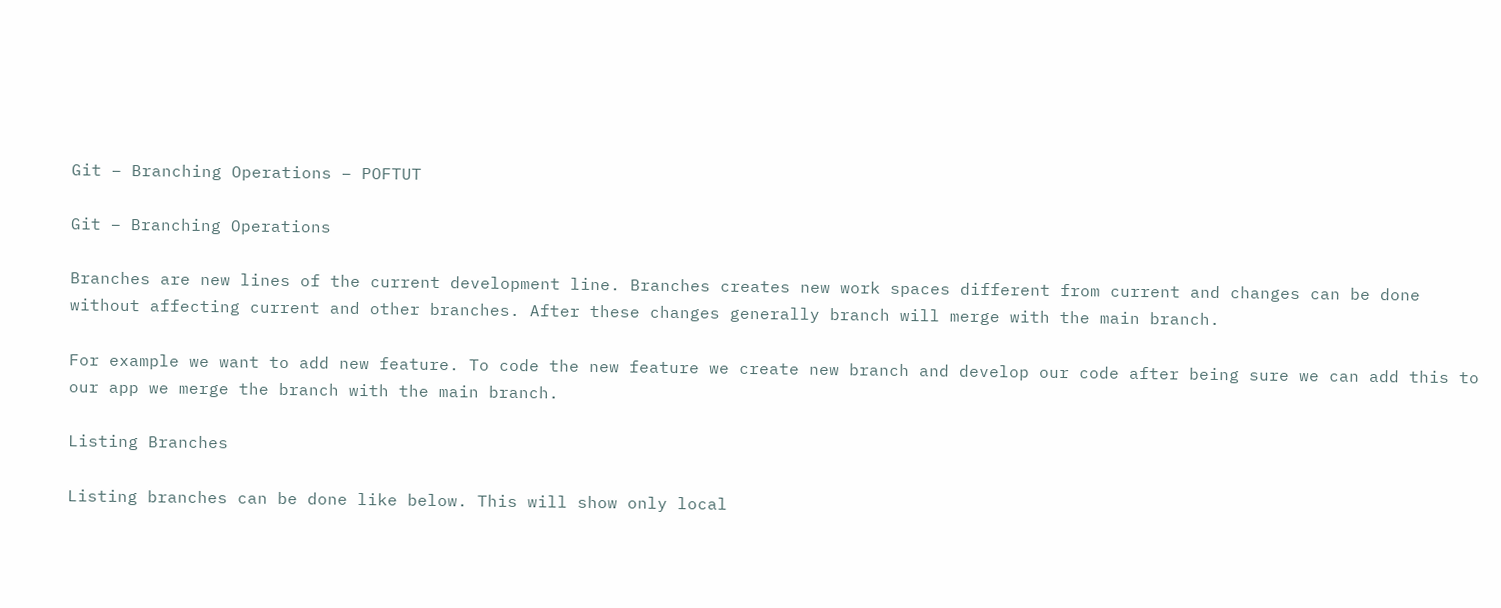Git – Branching Operations – POFTUT

Git – Branching Operations

Branches are new lines of the current development line. Branches creates new work spaces different from current and changes can be done without affecting current and other branches. After these changes generally branch will merge with the main branch.

For example we want to add new feature. To code the new feature we create new branch and develop our code after being sure we can add this to our app we merge the branch with the main branch.

Listing Branches

Listing branches can be done like below. This will show only local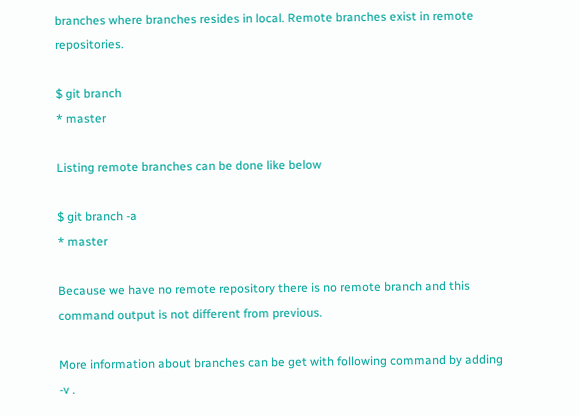branches where branches resides in local. Remote branches exist in remote repositories.

$ git branch
* master

Listing remote branches can be done like below

$ git branch -a
* master

Because we have no remote repository there is no remote branch and this command output is not different from previous.

More information about branches can be get with following command by adding -v .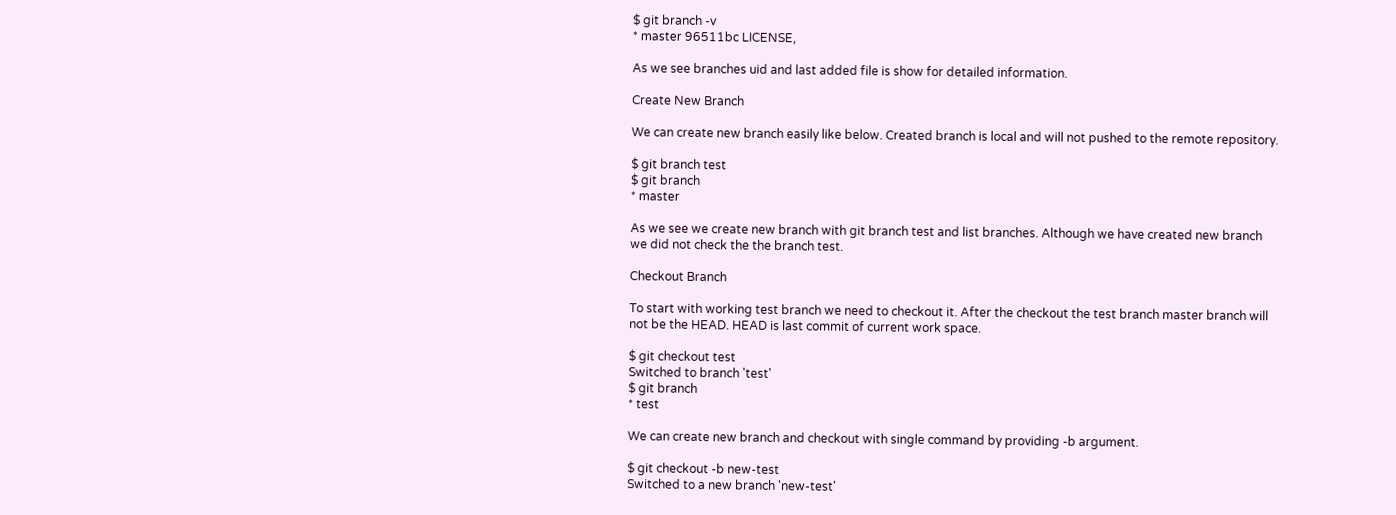$ git branch -v
* master 96511bc LICENSE,

As we see branches uid and last added file is show for detailed information.

Create New Branch

We can create new branch easily like below. Created branch is local and will not pushed to the remote repository.

$ git branch test
$ git branch
* master

As we see we create new branch with git branch test and list branches. Although we have created new branch we did not check the the branch test.

Checkout Branch

To start with working test branch we need to checkout it. After the checkout the test branch master branch will not be the HEAD. HEAD is last commit of current work space.

$ git checkout test
Switched to branch 'test'
$ git branch
* test

We can create new branch and checkout with single command by providing -b argument.

$ git checkout -b new-test
Switched to a new branch 'new-test'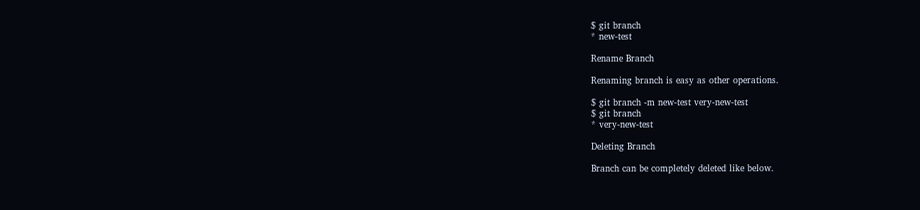$ git branch
* new-test

Rename Branch

Renaming branch is easy as other operations.

$ git branch -m new-test very-new-test
$ git branch
* very-new-test

Deleting Branch

Branch can be completely deleted like below.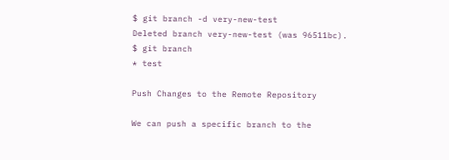$ git branch -d very-new-test
Deleted branch very-new-test (was 96511bc).
$ git branch
* test

Push Changes to the Remote Repository

We can push a specific branch to the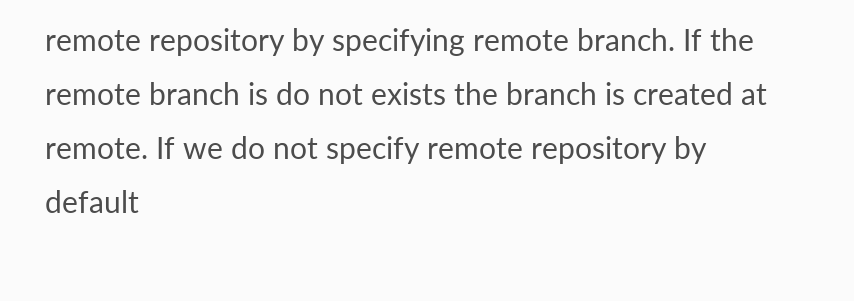remote repository by specifying remote branch. If the remote branch is do not exists the branch is created at remote. If we do not specify remote repository by default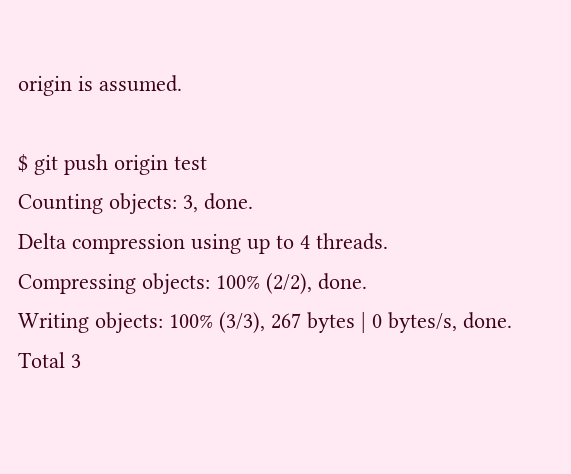origin is assumed.

$ git push origin test
Counting objects: 3, done.
Delta compression using up to 4 threads.
Compressing objects: 100% (2/2), done.
Writing objects: 100% (3/3), 267 bytes | 0 bytes/s, done.
Total 3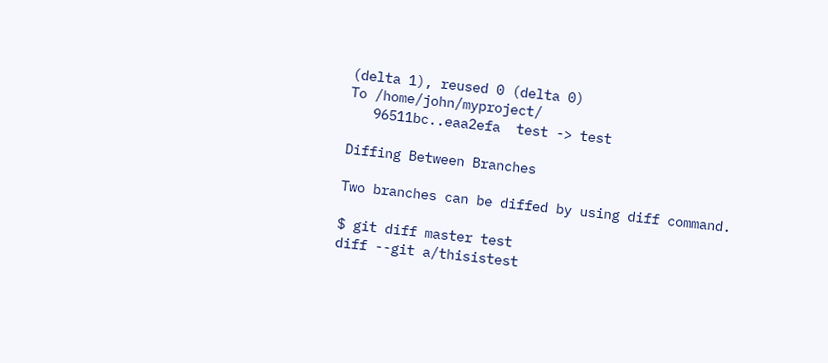(delta 1), reused 0 (delta 0)
To /home/john/myproject/
   96511bc..eaa2efa  test -> test

Diffing Between Branches

Two branches can be diffed by using diff command.

$ git diff master test
diff --git a/thisistest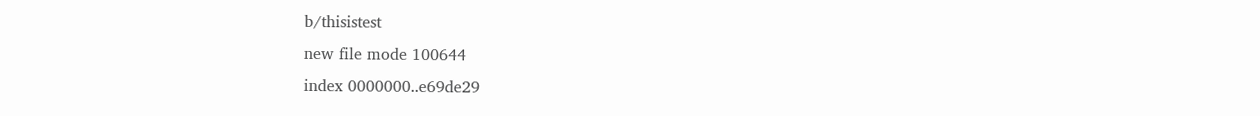b/thisistest
new file mode 100644
index 0000000..e69de29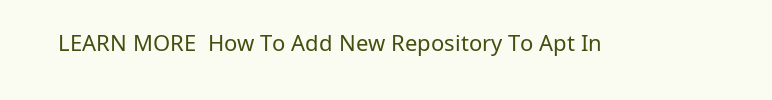LEARN MORE  How To Add New Repository To Apt In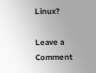Linux?

Leave a Comment